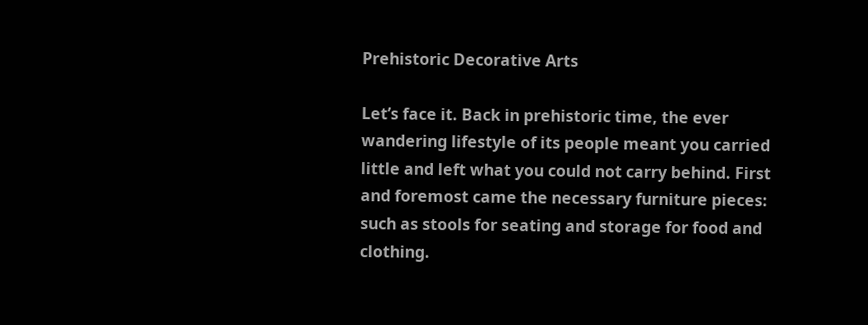Prehistoric Decorative Arts

Let’s face it. Back in prehistoric time, the ever wandering lifestyle of its people meant you carried little and left what you could not carry behind. First and foremost came the necessary furniture pieces: such as stools for seating and storage for food and clothing.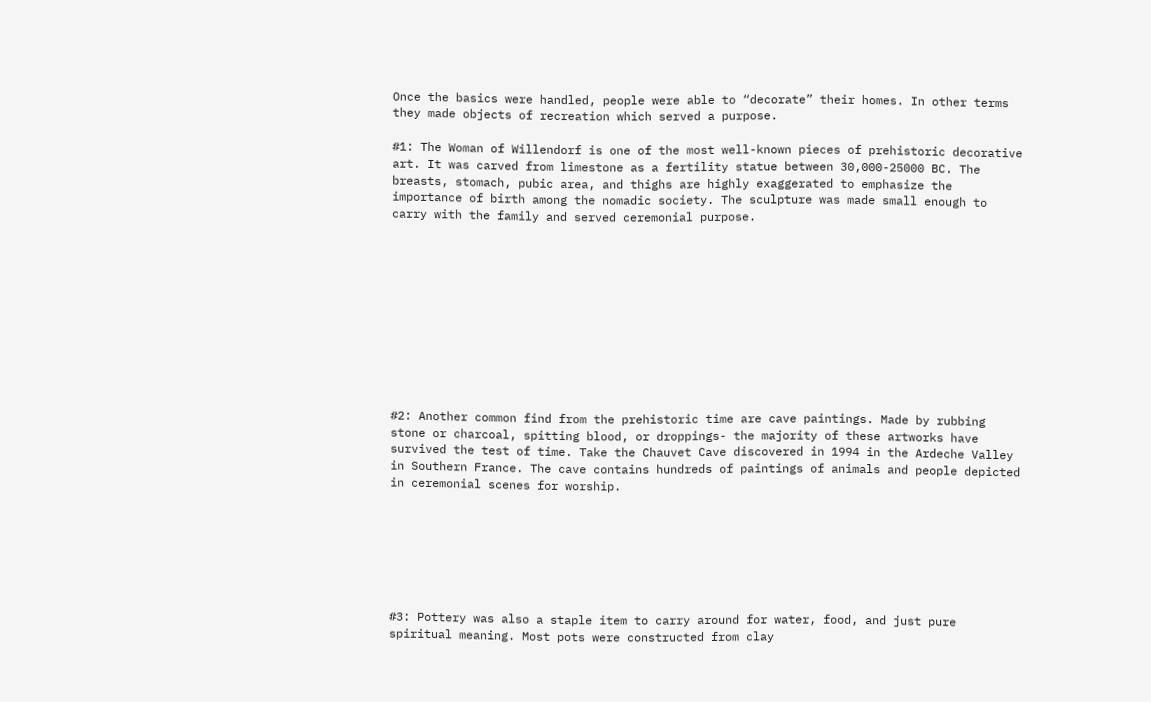Once the basics were handled, people were able to “decorate” their homes. In other terms they made objects of recreation which served a purpose.

#1: The Woman of Willendorf is one of the most well-known pieces of prehistoric decorative art. It was carved from limestone as a fertility statue between 30,000-25000 BC. The breasts, stomach, pubic area, and thighs are highly exaggerated to emphasize the importance of birth among the nomadic society. The sculpture was made small enough to carry with the family and served ceremonial purpose.











#2: Another common find from the prehistoric time are cave paintings. Made by rubbing stone or charcoal, spitting blood, or droppings- the majority of these artworks have survived the test of time. Take the Chauvet Cave discovered in 1994 in the Ardeche Valley in Southern France. The cave contains hundreds of paintings of animals and people depicted in ceremonial scenes for worship.







#3: Pottery was also a staple item to carry around for water, food, and just pure spiritual meaning. Most pots were constructed from clay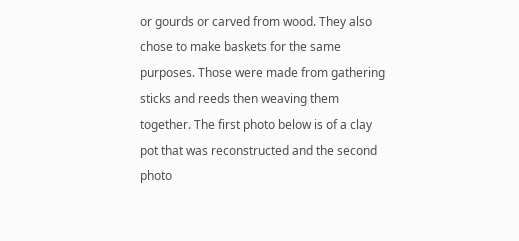or gourds or carved from wood. They also chose to make baskets for the same purposes. Those were made from gathering sticks and reeds then weaving them together. The first photo below is of a clay pot that was reconstructed and the second photo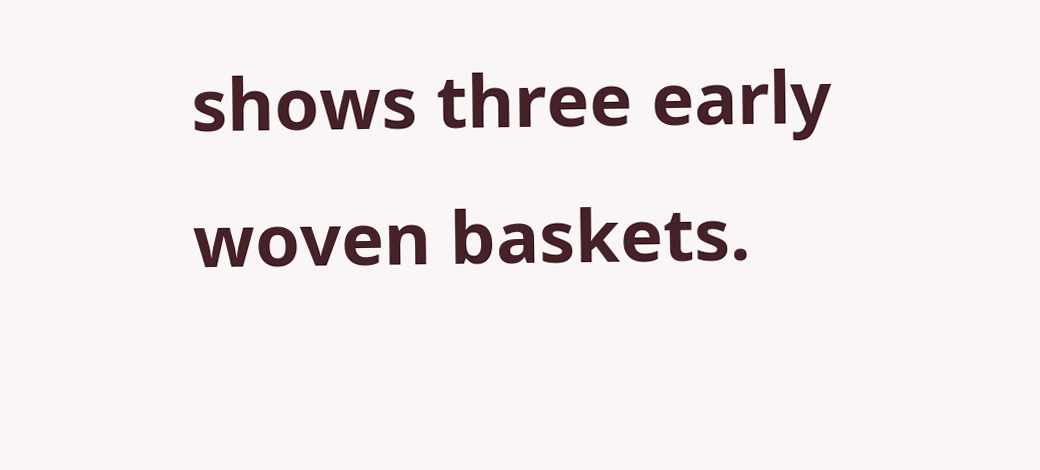shows three early woven baskets.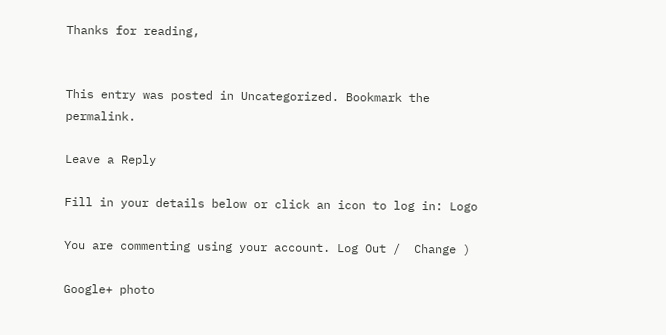Thanks for reading,


This entry was posted in Uncategorized. Bookmark the permalink.

Leave a Reply

Fill in your details below or click an icon to log in: Logo

You are commenting using your account. Log Out /  Change )

Google+ photo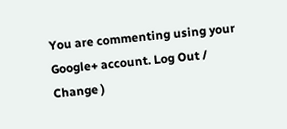You are commenting using your Google+ account. Log Out /  Change )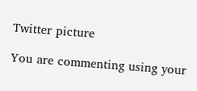Twitter picture

You are commenting using your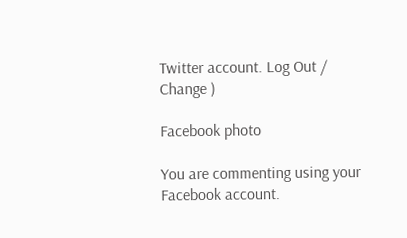Twitter account. Log Out /  Change )

Facebook photo

You are commenting using your Facebook account.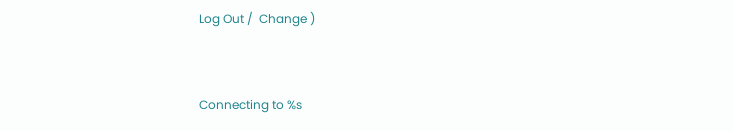Log Out /  Change )


Connecting to %s